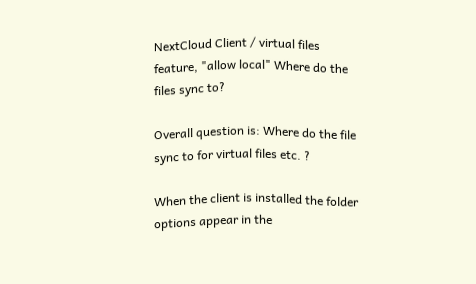NextCloud Client / virtual files feature, "allow local" Where do the files sync to?

Overall question is: Where do the file sync to for virtual files etc. ?

When the client is installed the folder options appear in the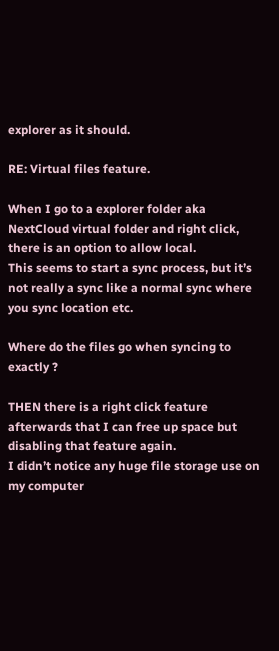explorer as it should.

RE: Virtual files feature.

When I go to a explorer folder aka NextCloud virtual folder and right click, there is an option to allow local.
This seems to start a sync process, but it’s not really a sync like a normal sync where you sync location etc.

Where do the files go when syncing to exactly ?

THEN there is a right click feature afterwards that I can free up space but disabling that feature again.
I didn’t notice any huge file storage use on my computer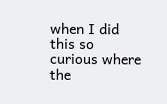when I did this so curious where the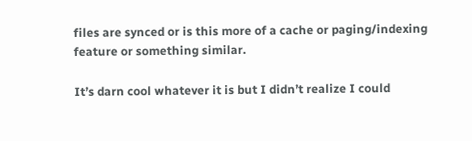files are synced or is this more of a cache or paging/indexing feature or something similar.

It’s darn cool whatever it is but I didn’t realize I could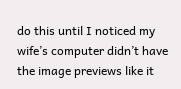do this until I noticed my wife’s computer didn’t have the image previews like it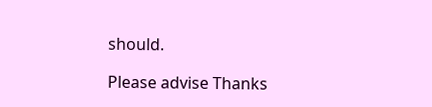should.

Please advise Thanks